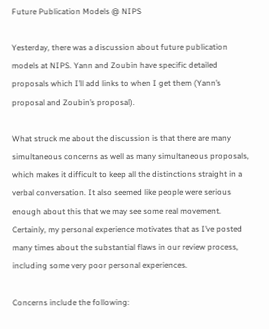Future Publication Models @ NIPS

Yesterday, there was a discussion about future publication models at NIPS. Yann and Zoubin have specific detailed proposals which I’ll add links to when I get them (Yann’s proposal and Zoubin’s proposal).

What struck me about the discussion is that there are many simultaneous concerns as well as many simultaneous proposals, which makes it difficult to keep all the distinctions straight in a verbal conversation. It also seemed like people were serious enough about this that we may see some real movement. Certainly, my personal experience motivates that as I’ve posted many times about the substantial flaws in our review process, including some very poor personal experiences.

Concerns include the following: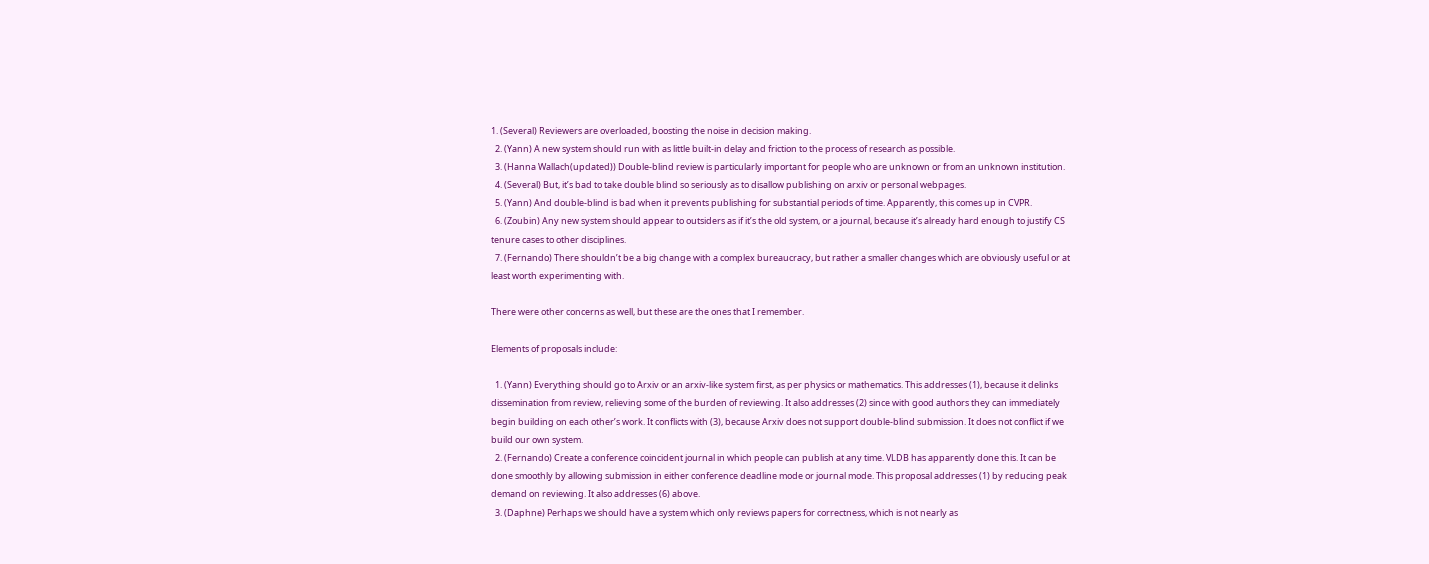1. (Several) Reviewers are overloaded, boosting the noise in decision making.
  2. (Yann) A new system should run with as little built-in delay and friction to the process of research as possible.
  3. (Hanna Wallach(updated)) Double-blind review is particularly important for people who are unknown or from an unknown institution.
  4. (Several) But, it’s bad to take double blind so seriously as to disallow publishing on arxiv or personal webpages.
  5. (Yann) And double-blind is bad when it prevents publishing for substantial periods of time. Apparently, this comes up in CVPR.
  6. (Zoubin) Any new system should appear to outsiders as if it’s the old system, or a journal, because it’s already hard enough to justify CS tenure cases to other disciplines.
  7. (Fernando) There shouldn’t be a big change with a complex bureaucracy, but rather a smaller changes which are obviously useful or at least worth experimenting with.

There were other concerns as well, but these are the ones that I remember.

Elements of proposals include:

  1. (Yann) Everything should go to Arxiv or an arxiv-like system first, as per physics or mathematics. This addresses (1), because it delinks dissemination from review, relieving some of the burden of reviewing. It also addresses (2) since with good authors they can immediately begin building on each other’s work. It conflicts with (3), because Arxiv does not support double-blind submission. It does not conflict if we build our own system.
  2. (Fernando) Create a conference coincident journal in which people can publish at any time. VLDB has apparently done this. It can be done smoothly by allowing submission in either conference deadline mode or journal mode. This proposal addresses (1) by reducing peak demand on reviewing. It also addresses (6) above.
  3. (Daphne) Perhaps we should have a system which only reviews papers for correctness, which is not nearly as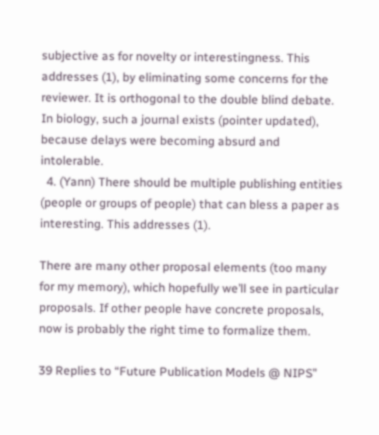subjective as for novelty or interestingness. This addresses (1), by eliminating some concerns for the reviewer. It is orthogonal to the double blind debate. In biology, such a journal exists (pointer updated), because delays were becoming absurd and intolerable.
  4. (Yann) There should be multiple publishing entities (people or groups of people) that can bless a paper as interesting. This addresses (1).

There are many other proposal elements (too many for my memory), which hopefully we’ll see in particular proposals. If other people have concrete proposals, now is probably the right time to formalize them.

39 Replies to “Future Publication Models @ NIPS”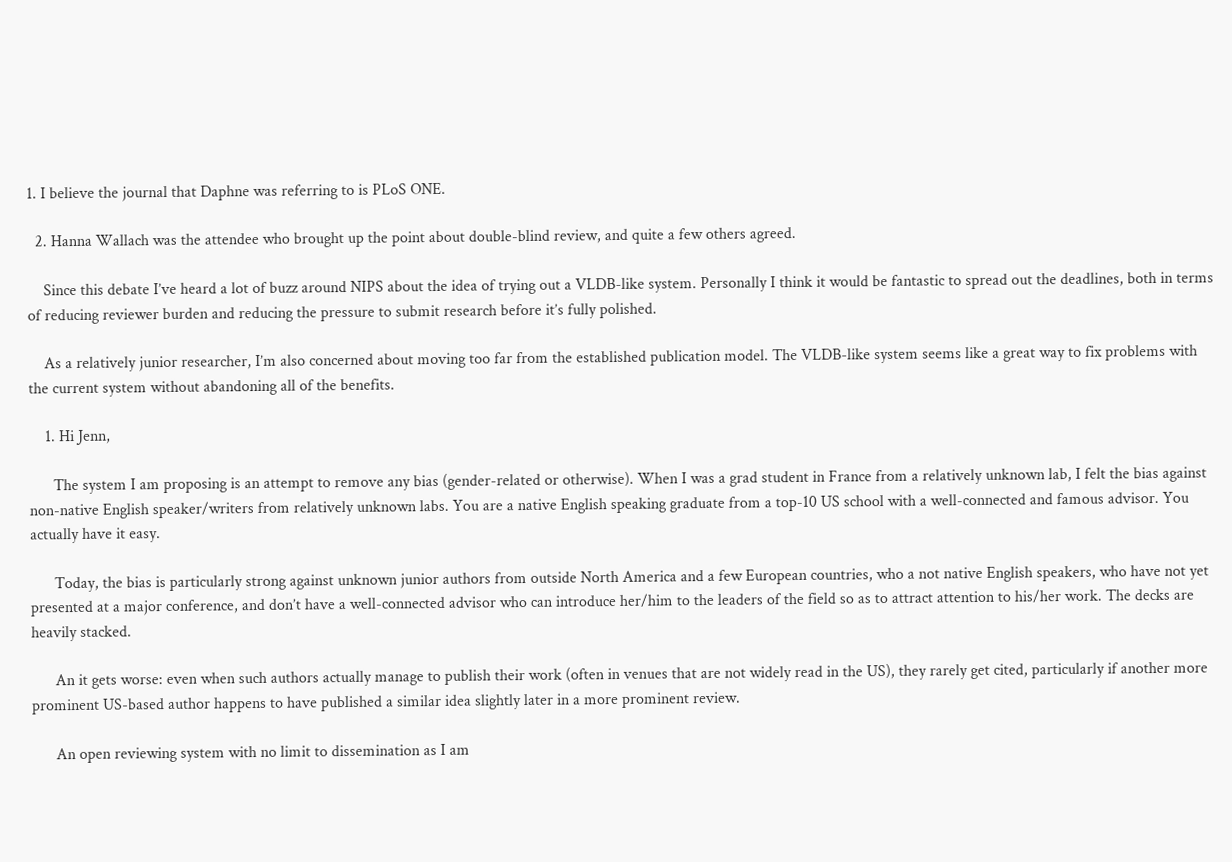1. I believe the journal that Daphne was referring to is PLoS ONE.

  2. Hanna Wallach was the attendee who brought up the point about double-blind review, and quite a few others agreed.

    Since this debate I’ve heard a lot of buzz around NIPS about the idea of trying out a VLDB-like system. Personally I think it would be fantastic to spread out the deadlines, both in terms of reducing reviewer burden and reducing the pressure to submit research before it’s fully polished.

    As a relatively junior researcher, I’m also concerned about moving too far from the established publication model. The VLDB-like system seems like a great way to fix problems with the current system without abandoning all of the benefits.

    1. Hi Jenn,

      The system I am proposing is an attempt to remove any bias (gender-related or otherwise). When I was a grad student in France from a relatively unknown lab, I felt the bias against non-native English speaker/writers from relatively unknown labs. You are a native English speaking graduate from a top-10 US school with a well-connected and famous advisor. You actually have it easy.

      Today, the bias is particularly strong against unknown junior authors from outside North America and a few European countries, who a not native English speakers, who have not yet presented at a major conference, and don’t have a well-connected advisor who can introduce her/him to the leaders of the field so as to attract attention to his/her work. The decks are heavily stacked.

      An it gets worse: even when such authors actually manage to publish their work (often in venues that are not widely read in the US), they rarely get cited, particularly if another more prominent US-based author happens to have published a similar idea slightly later in a more prominent review.

      An open reviewing system with no limit to dissemination as I am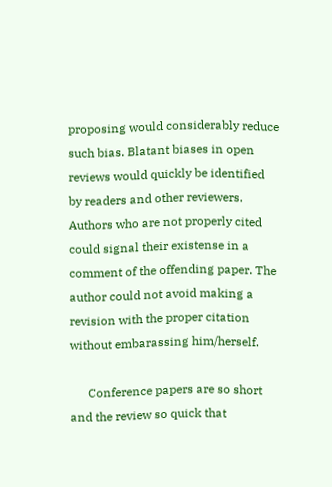proposing would considerably reduce such bias. Blatant biases in open reviews would quickly be identified by readers and other reviewers. Authors who are not properly cited could signal their existense in a comment of the offending paper. The author could not avoid making a revision with the proper citation without embarassing him/herself.

      Conference papers are so short and the review so quick that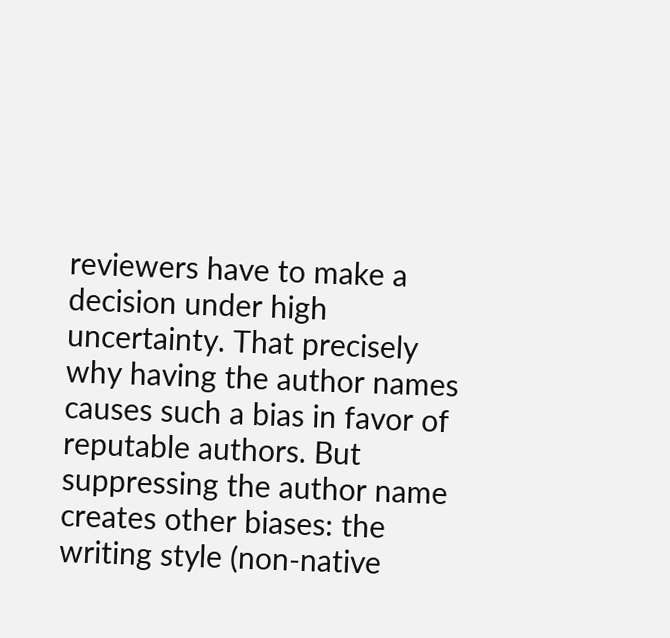reviewers have to make a decision under high uncertainty. That precisely why having the author names causes such a bias in favor of reputable authors. But suppressing the author name creates other biases: the writing style (non-native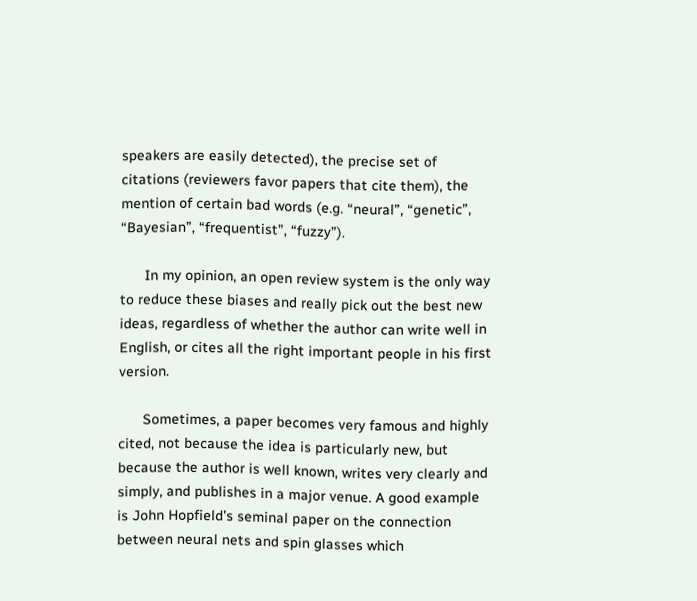speakers are easily detected), the precise set of citations (reviewers favor papers that cite them), the mention of certain bad words (e.g. “neural”, “genetic”, “Bayesian”, “frequentist”, “fuzzy”).

      In my opinion, an open review system is the only way to reduce these biases and really pick out the best new ideas, regardless of whether the author can write well in English, or cites all the right important people in his first version.

      Sometimes, a paper becomes very famous and highly cited, not because the idea is particularly new, but because the author is well known, writes very clearly and simply, and publishes in a major venue. A good example is John Hopfield’s seminal paper on the connection between neural nets and spin glasses which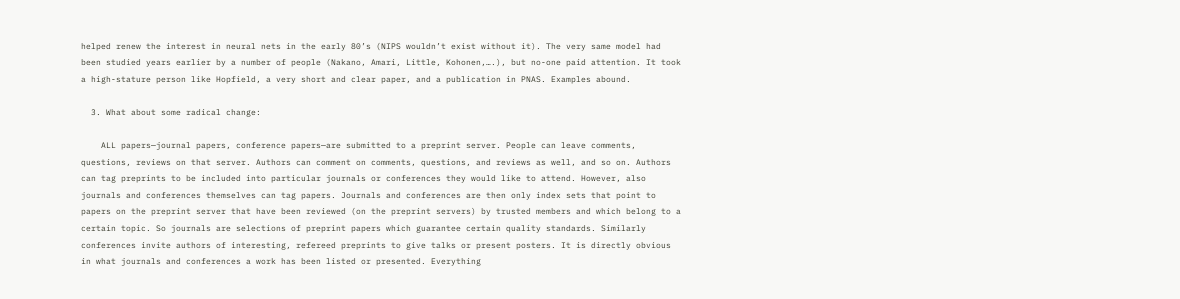helped renew the interest in neural nets in the early 80’s (NIPS wouldn’t exist without it). The very same model had been studied years earlier by a number of people (Nakano, Amari, Little, Kohonen,….), but no-one paid attention. It took a high-stature person like Hopfield, a very short and clear paper, and a publication in PNAS. Examples abound.

  3. What about some radical change:

    ALL papers—journal papers, conference papers—are submitted to a preprint server. People can leave comments, questions, reviews on that server. Authors can comment on comments, questions, and reviews as well, and so on. Authors can tag preprints to be included into particular journals or conferences they would like to attend. However, also journals and conferences themselves can tag papers. Journals and conferences are then only index sets that point to papers on the preprint server that have been reviewed (on the preprint servers) by trusted members and which belong to a certain topic. So journals are selections of preprint papers which guarantee certain quality standards. Similarly conferences invite authors of interesting, refereed preprints to give talks or present posters. It is directly obvious in what journals and conferences a work has been listed or presented. Everything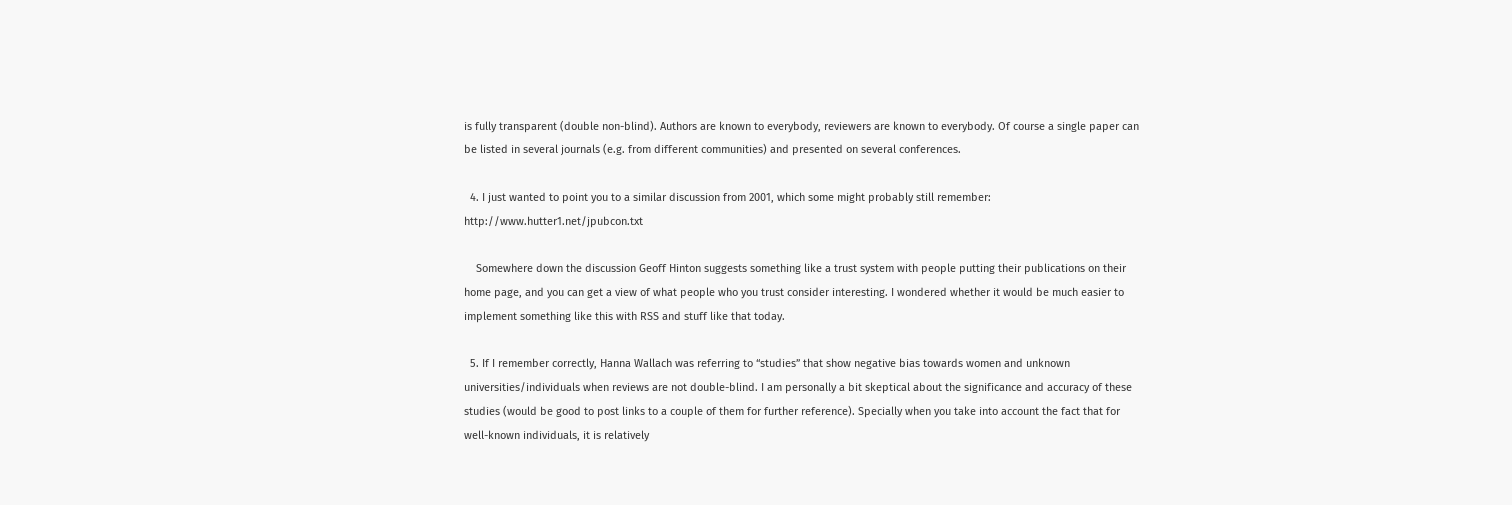is fully transparent (double non-blind). Authors are known to everybody, reviewers are known to everybody. Of course a single paper can be listed in several journals (e.g. from different communities) and presented on several conferences.

  4. I just wanted to point you to a similar discussion from 2001, which some might probably still remember: http://www.hutter1.net/jpubcon.txt

    Somewhere down the discussion Geoff Hinton suggests something like a trust system with people putting their publications on their home page, and you can get a view of what people who you trust consider interesting. I wondered whether it would be much easier to implement something like this with RSS and stuff like that today.

  5. If I remember correctly, Hanna Wallach was referring to “studies” that show negative bias towards women and unknown universities/individuals when reviews are not double-blind. I am personally a bit skeptical about the significance and accuracy of these studies (would be good to post links to a couple of them for further reference). Specially when you take into account the fact that for well-known individuals, it is relatively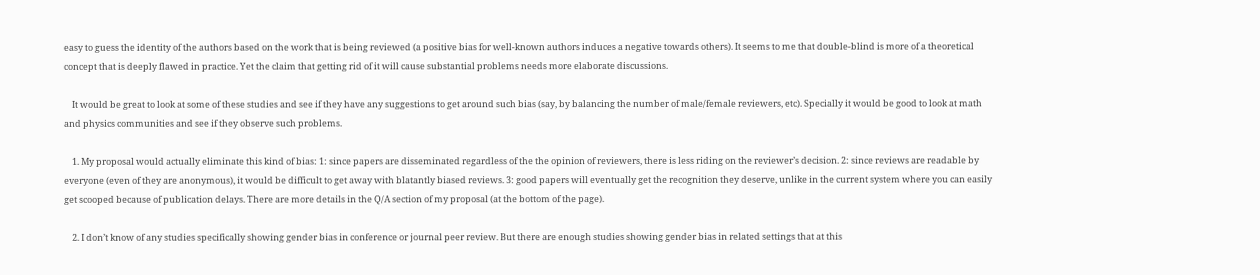easy to guess the identity of the authors based on the work that is being reviewed (a positive bias for well-known authors induces a negative towards others). It seems to me that double-blind is more of a theoretical concept that is deeply flawed in practice. Yet the claim that getting rid of it will cause substantial problems needs more elaborate discussions.

    It would be great to look at some of these studies and see if they have any suggestions to get around such bias (say, by balancing the number of male/female reviewers, etc). Specially it would be good to look at math and physics communities and see if they observe such problems.

    1. My proposal would actually eliminate this kind of bias: 1: since papers are disseminated regardless of the the opinion of reviewers, there is less riding on the reviewer’s decision. 2: since reviews are readable by everyone (even of they are anonymous), it would be difficult to get away with blatantly biased reviews. 3: good papers will eventually get the recognition they deserve, unlike in the current system where you can easily get scooped because of publication delays. There are more details in the Q/A section of my proposal (at the bottom of the page).

    2. I don’t know of any studies specifically showing gender bias in conference or journal peer review. But there are enough studies showing gender bias in related settings that at this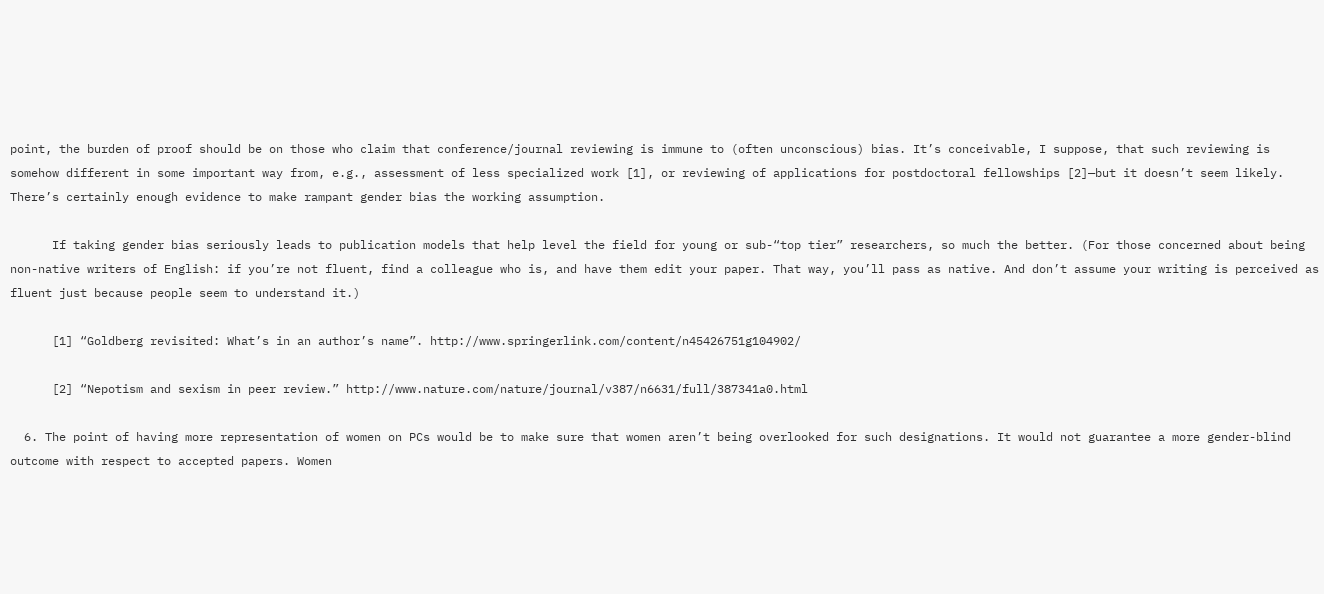point, the burden of proof should be on those who claim that conference/journal reviewing is immune to (often unconscious) bias. It’s conceivable, I suppose, that such reviewing is somehow different in some important way from, e.g., assessment of less specialized work [1], or reviewing of applications for postdoctoral fellowships [2]—but it doesn’t seem likely. There’s certainly enough evidence to make rampant gender bias the working assumption.

      If taking gender bias seriously leads to publication models that help level the field for young or sub-“top tier” researchers, so much the better. (For those concerned about being non-native writers of English: if you’re not fluent, find a colleague who is, and have them edit your paper. That way, you’ll pass as native. And don’t assume your writing is perceived as fluent just because people seem to understand it.)

      [1] “Goldberg revisited: What’s in an author’s name”. http://www.springerlink.com/content/n45426751g104902/

      [2] “Nepotism and sexism in peer review.” http://www.nature.com/nature/journal/v387/n6631/full/387341a0.html

  6. The point of having more representation of women on PCs would be to make sure that women aren’t being overlooked for such designations. It would not guarantee a more gender-blind outcome with respect to accepted papers. Women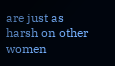are just as harsh on other women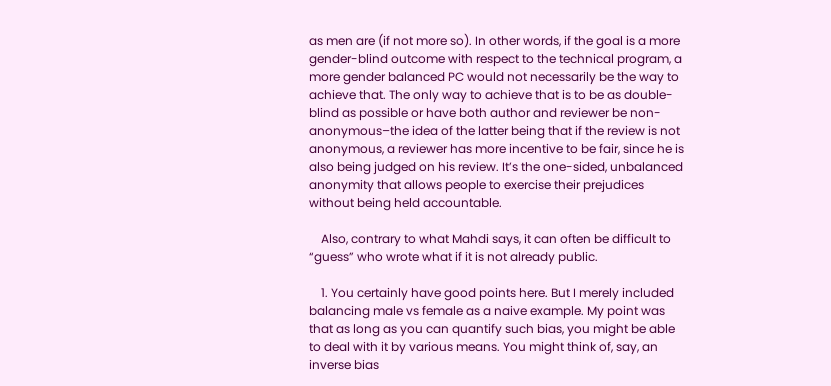as men are (if not more so). In other words, if the goal is a more gender-blind outcome with respect to the technical program, a more gender balanced PC would not necessarily be the way to achieve that. The only way to achieve that is to be as double-blind as possible or have both author and reviewer be non-anonymous–the idea of the latter being that if the review is not anonymous, a reviewer has more incentive to be fair, since he is also being judged on his review. It’s the one-sided, unbalanced anonymity that allows people to exercise their prejudices without being held accountable.

    Also, contrary to what Mahdi says, it can often be difficult to “guess” who wrote what if it is not already public.

    1. You certainly have good points here. But I merely included balancing male vs female as a naive example. My point was that as long as you can quantify such bias, you might be able to deal with it by various means. You might think of, say, an inverse bias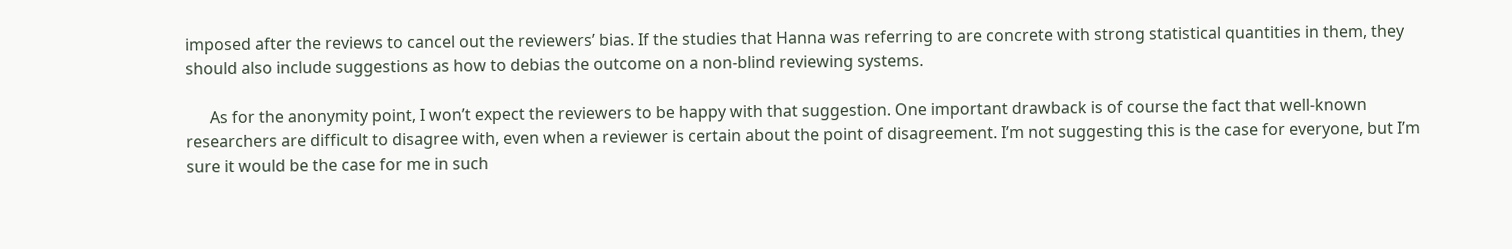imposed after the reviews to cancel out the reviewers’ bias. If the studies that Hanna was referring to are concrete with strong statistical quantities in them, they should also include suggestions as how to debias the outcome on a non-blind reviewing systems.

      As for the anonymity point, I won’t expect the reviewers to be happy with that suggestion. One important drawback is of course the fact that well-known researchers are difficult to disagree with, even when a reviewer is certain about the point of disagreement. I’m not suggesting this is the case for everyone, but I’m sure it would be the case for me in such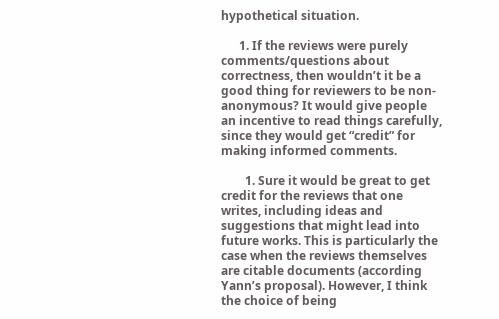hypothetical situation.

      1. If the reviews were purely comments/questions about correctness, then wouldn’t it be a good thing for reviewers to be non-anonymous? It would give people an incentive to read things carefully, since they would get “credit” for making informed comments.

        1. Sure it would be great to get credit for the reviews that one writes, including ideas and suggestions that might lead into future works. This is particularly the case when the reviews themselves are citable documents (according Yann’s proposal). However, I think the choice of being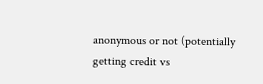anonymous or not (potentially getting credit vs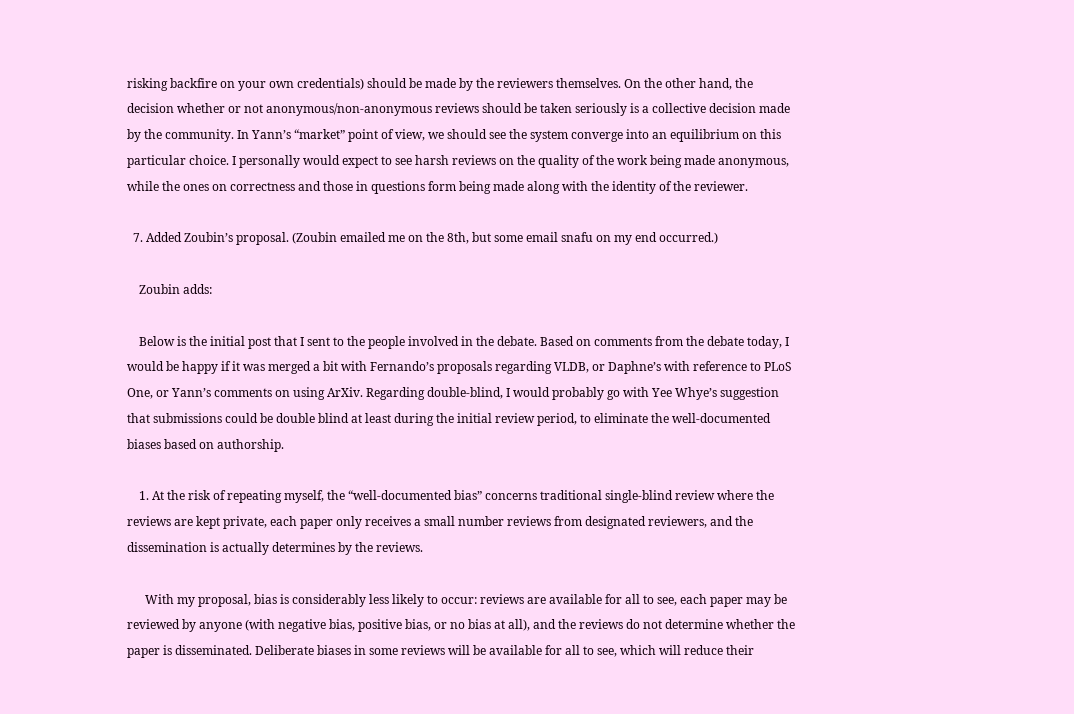risking backfire on your own credentials) should be made by the reviewers themselves. On the other hand, the decision whether or not anonymous/non-anonymous reviews should be taken seriously is a collective decision made by the community. In Yann’s “market” point of view, we should see the system converge into an equilibrium on this particular choice. I personally would expect to see harsh reviews on the quality of the work being made anonymous, while the ones on correctness and those in questions form being made along with the identity of the reviewer.

  7. Added Zoubin’s proposal. (Zoubin emailed me on the 8th, but some email snafu on my end occurred.)

    Zoubin adds:

    Below is the initial post that I sent to the people involved in the debate. Based on comments from the debate today, I would be happy if it was merged a bit with Fernando’s proposals regarding VLDB, or Daphne’s with reference to PLoS One, or Yann’s comments on using ArXiv. Regarding double-blind, I would probably go with Yee Whye’s suggestion that submissions could be double blind at least during the initial review period, to eliminate the well-documented biases based on authorship.

    1. At the risk of repeating myself, the “well-documented bias” concerns traditional single-blind review where the reviews are kept private, each paper only receives a small number reviews from designated reviewers, and the dissemination is actually determines by the reviews.

      With my proposal, bias is considerably less likely to occur: reviews are available for all to see, each paper may be reviewed by anyone (with negative bias, positive bias, or no bias at all), and the reviews do not determine whether the paper is disseminated. Deliberate biases in some reviews will be available for all to see, which will reduce their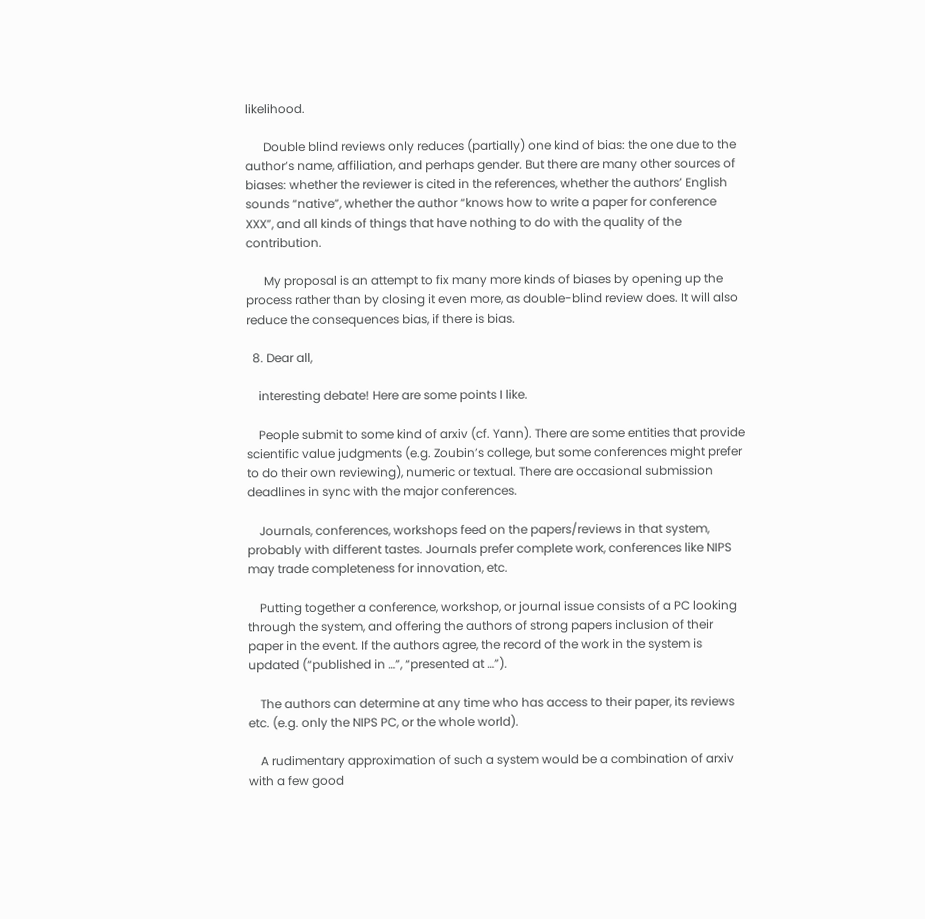likelihood.

      Double blind reviews only reduces (partially) one kind of bias: the one due to the author’s name, affiliation, and perhaps gender. But there are many other sources of biases: whether the reviewer is cited in the references, whether the authors’ English sounds “native”, whether the author “knows how to write a paper for conference XXX”, and all kinds of things that have nothing to do with the quality of the contribution.

      My proposal is an attempt to fix many more kinds of biases by opening up the process rather than by closing it even more, as double-blind review does. It will also reduce the consequences bias, if there is bias.

  8. Dear all,

    interesting debate! Here are some points I like.

    People submit to some kind of arxiv (cf. Yann). There are some entities that provide scientific value judgments (e.g. Zoubin’s college, but some conferences might prefer to do their own reviewing), numeric or textual. There are occasional submission deadlines in sync with the major conferences.

    Journals, conferences, workshops feed on the papers/reviews in that system, probably with different tastes. Journals prefer complete work, conferences like NIPS may trade completeness for innovation, etc.

    Putting together a conference, workshop, or journal issue consists of a PC looking through the system, and offering the authors of strong papers inclusion of their paper in the event. If the authors agree, the record of the work in the system is updated (“published in …”, “presented at …”).

    The authors can determine at any time who has access to their paper, its reviews etc. (e.g. only the NIPS PC, or the whole world).

    A rudimentary approximation of such a system would be a combination of arxiv with a few good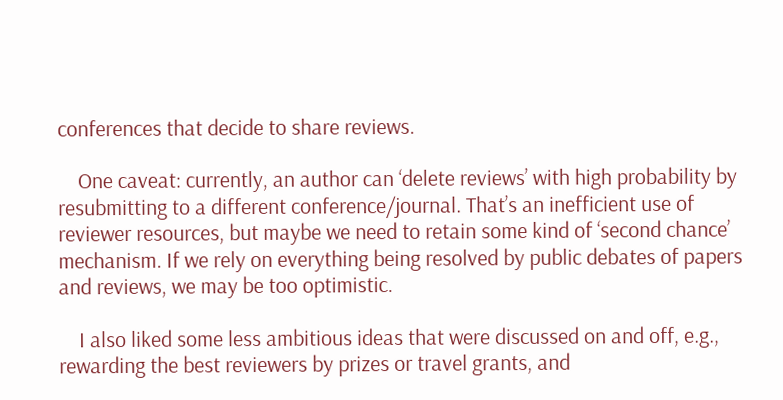conferences that decide to share reviews.

    One caveat: currently, an author can ‘delete reviews’ with high probability by resubmitting to a different conference/journal. That’s an inefficient use of reviewer resources, but maybe we need to retain some kind of ‘second chance’ mechanism. If we rely on everything being resolved by public debates of papers and reviews, we may be too optimistic.

    I also liked some less ambitious ideas that were discussed on and off, e.g., rewarding the best reviewers by prizes or travel grants, and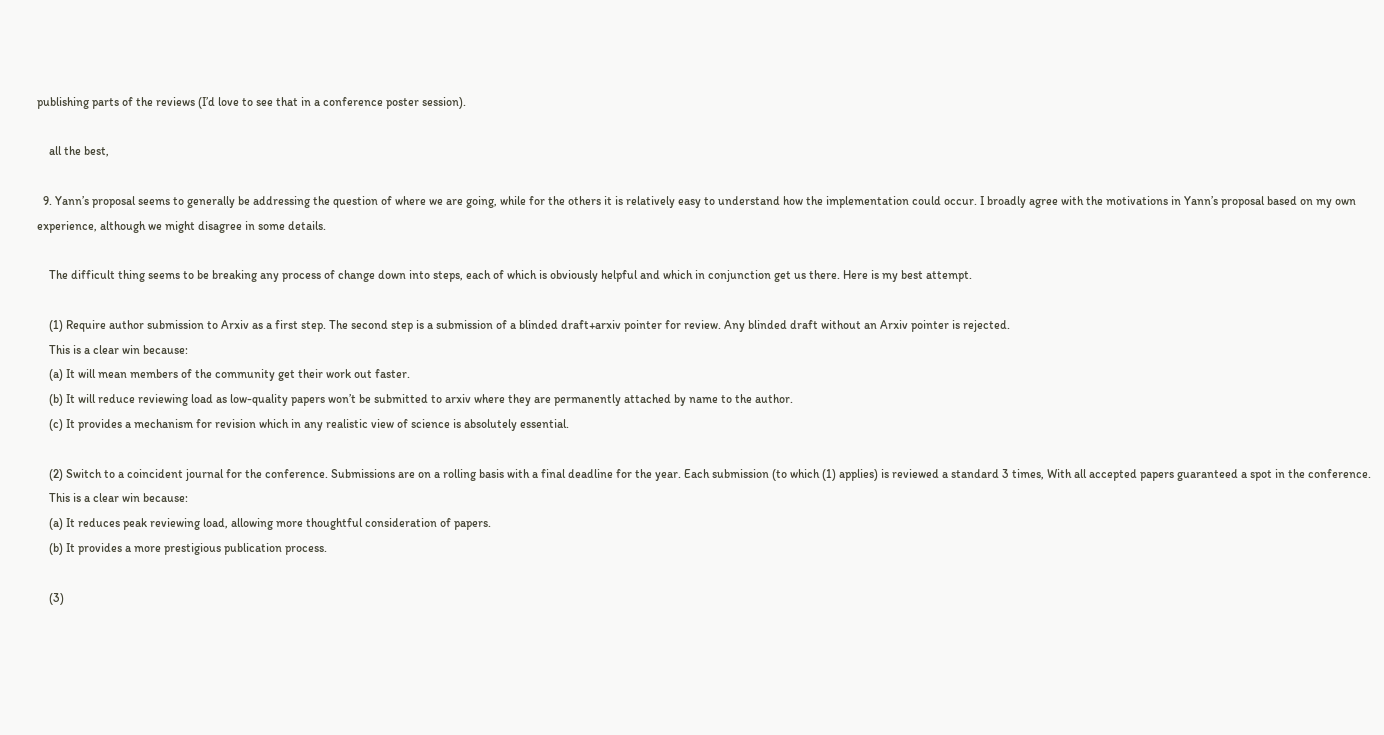publishing parts of the reviews (I’d love to see that in a conference poster session).

    all the best,

  9. Yann’s proposal seems to generally be addressing the question of where we are going, while for the others it is relatively easy to understand how the implementation could occur. I broadly agree with the motivations in Yann’s proposal based on my own experience, although we might disagree in some details.

    The difficult thing seems to be breaking any process of change down into steps, each of which is obviously helpful and which in conjunction get us there. Here is my best attempt.

    (1) Require author submission to Arxiv as a first step. The second step is a submission of a blinded draft+arxiv pointer for review. Any blinded draft without an Arxiv pointer is rejected.
    This is a clear win because:
    (a) It will mean members of the community get their work out faster.
    (b) It will reduce reviewing load as low-quality papers won’t be submitted to arxiv where they are permanently attached by name to the author.
    (c) It provides a mechanism for revision which in any realistic view of science is absolutely essential.

    (2) Switch to a coincident journal for the conference. Submissions are on a rolling basis with a final deadline for the year. Each submission (to which (1) applies) is reviewed a standard 3 times, With all accepted papers guaranteed a spot in the conference.
    This is a clear win because:
    (a) It reduces peak reviewing load, allowing more thoughtful consideration of papers.
    (b) It provides a more prestigious publication process.

    (3)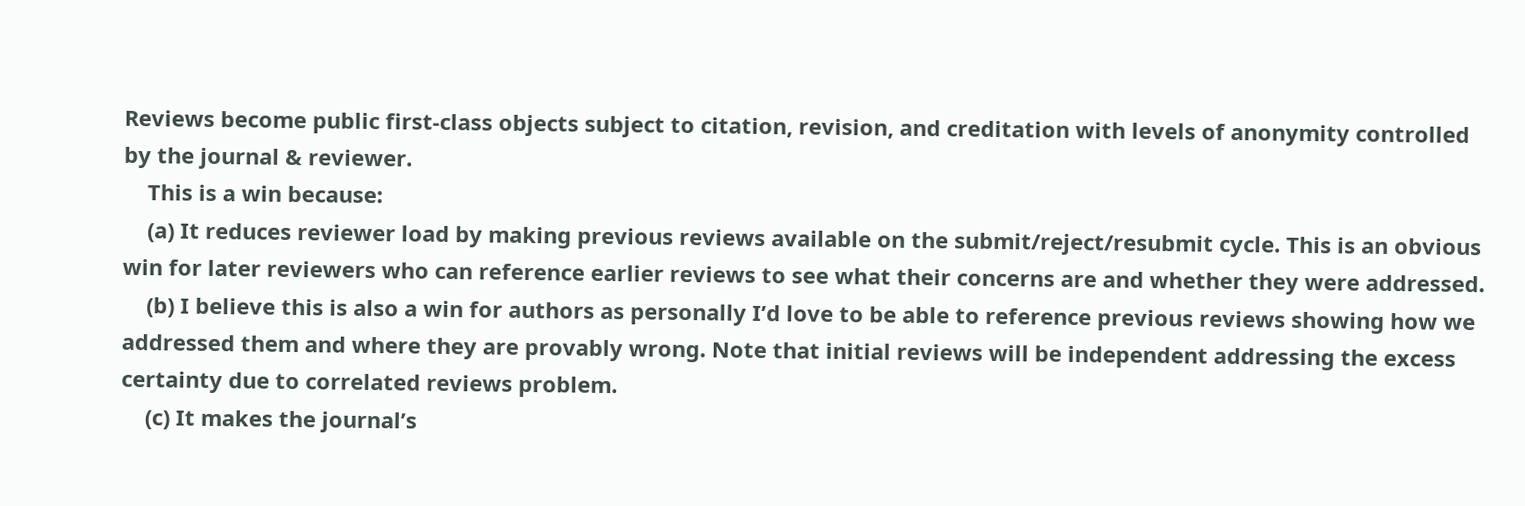Reviews become public first-class objects subject to citation, revision, and creditation with levels of anonymity controlled by the journal & reviewer.
    This is a win because:
    (a) It reduces reviewer load by making previous reviews available on the submit/reject/resubmit cycle. This is an obvious win for later reviewers who can reference earlier reviews to see what their concerns are and whether they were addressed.
    (b) I believe this is also a win for authors as personally I’d love to be able to reference previous reviews showing how we addressed them and where they are provably wrong. Note that initial reviews will be independent addressing the excess certainty due to correlated reviews problem.
    (c) It makes the journal’s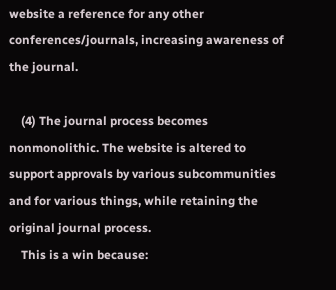website a reference for any other conferences/journals, increasing awareness of the journal.

    (4) The journal process becomes nonmonolithic. The website is altered to support approvals by various subcommunities and for various things, while retaining the original journal process.
    This is a win because: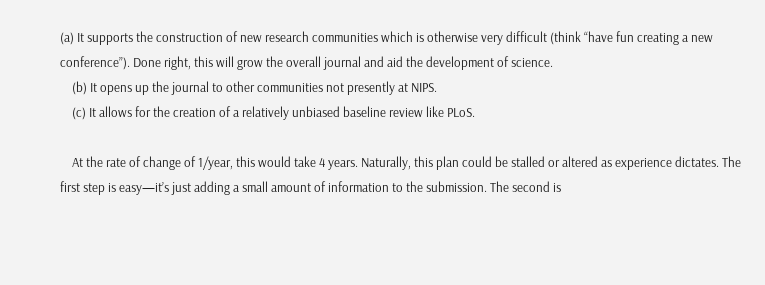(a) It supports the construction of new research communities which is otherwise very difficult (think “have fun creating a new conference”). Done right, this will grow the overall journal and aid the development of science.
    (b) It opens up the journal to other communities not presently at NIPS.
    (c) It allows for the creation of a relatively unbiased baseline review like PLoS.

    At the rate of change of 1/year, this would take 4 years. Naturally, this plan could be stalled or altered as experience dictates. The first step is easy—it’s just adding a small amount of information to the submission. The second is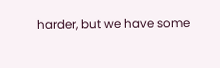harder, but we have some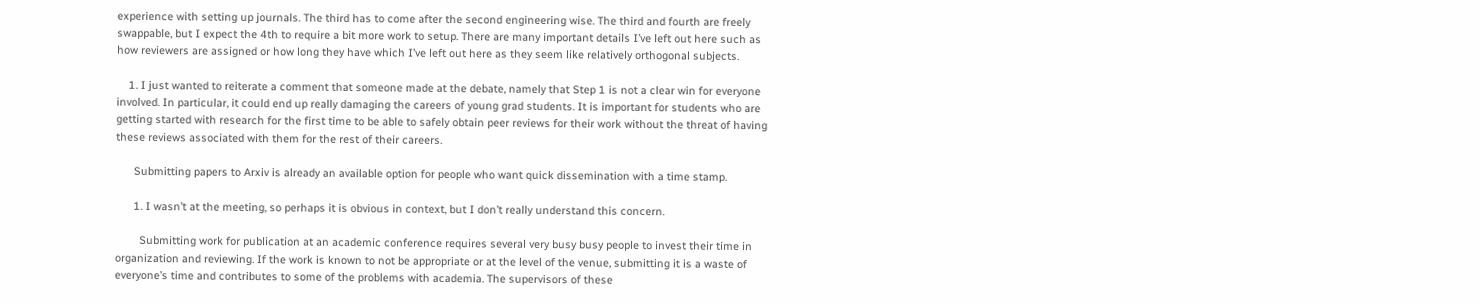experience with setting up journals. The third has to come after the second engineering wise. The third and fourth are freely swappable, but I expect the 4th to require a bit more work to setup. There are many important details I’ve left out here such as how reviewers are assigned or how long they have which I’ve left out here as they seem like relatively orthogonal subjects.

    1. I just wanted to reiterate a comment that someone made at the debate, namely that Step 1 is not a clear win for everyone involved. In particular, it could end up really damaging the careers of young grad students. It is important for students who are getting started with research for the first time to be able to safely obtain peer reviews for their work without the threat of having these reviews associated with them for the rest of their careers.

      Submitting papers to Arxiv is already an available option for people who want quick dissemination with a time stamp.

      1. I wasn’t at the meeting, so perhaps it is obvious in context, but I don’t really understand this concern.

        Submitting work for publication at an academic conference requires several very busy busy people to invest their time in organization and reviewing. If the work is known to not be appropriate or at the level of the venue, submitting it is a waste of everyone’s time and contributes to some of the problems with academia. The supervisors of these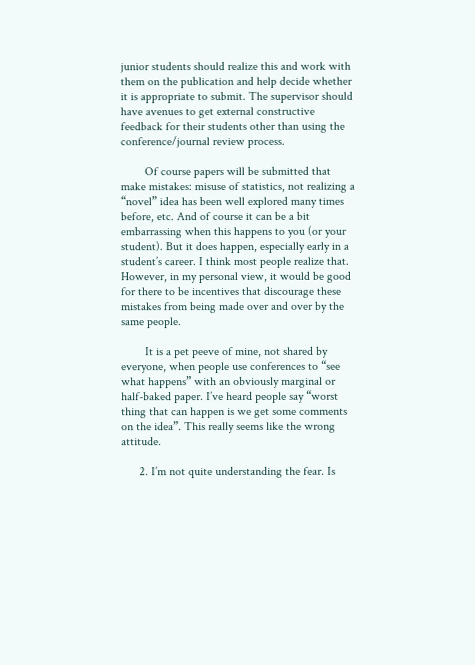junior students should realize this and work with them on the publication and help decide whether it is appropriate to submit. The supervisor should have avenues to get external constructive feedback for their students other than using the conference/journal review process.

        Of course papers will be submitted that make mistakes: misuse of statistics, not realizing a “novel” idea has been well explored many times before, etc. And of course it can be a bit embarrassing when this happens to you (or your student). But it does happen, especially early in a student’s career. I think most people realize that. However, in my personal view, it would be good for there to be incentives that discourage these mistakes from being made over and over by the same people.

        It is a pet peeve of mine, not shared by everyone, when people use conferences to “see what happens” with an obviously marginal or half-baked paper. I’ve heard people say “worst thing that can happen is we get some comments on the idea”. This really seems like the wrong attitude.

      2. I’m not quite understanding the fear. Is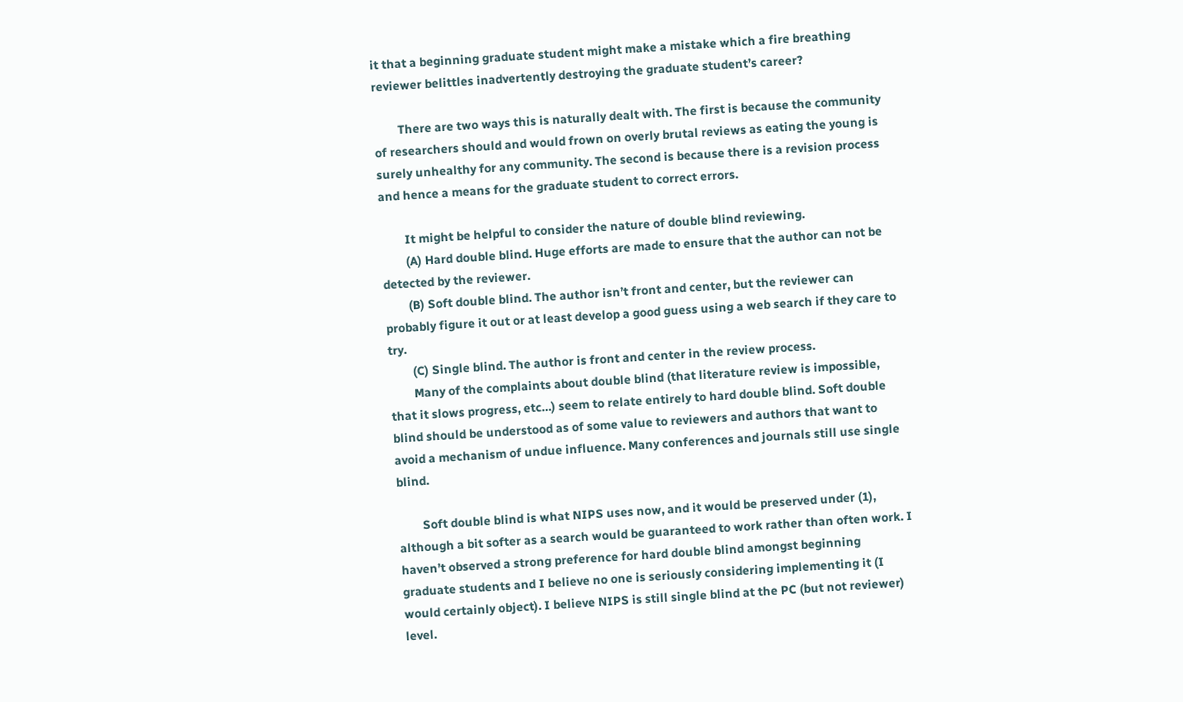it that a beginning graduate student might make a mistake which a fire breathing reviewer belittles inadvertently destroying the graduate student’s career?

        There are two ways this is naturally dealt with. The first is because the community of researchers should and would frown on overly brutal reviews as eating the young is surely unhealthy for any community. The second is because there is a revision process and hence a means for the graduate student to correct errors.

        It might be helpful to consider the nature of double blind reviewing.
        (A) Hard double blind. Huge efforts are made to ensure that the author can not be detected by the reviewer.
        (B) Soft double blind. The author isn’t front and center, but the reviewer can probably figure it out or at least develop a good guess using a web search if they care to try.
        (C) Single blind. The author is front and center in the review process.
        Many of the complaints about double blind (that literature review is impossible, that it slows progress, etc…) seem to relate entirely to hard double blind. Soft double blind should be understood as of some value to reviewers and authors that want to avoid a mechanism of undue influence. Many conferences and journals still use single blind.

        Soft double blind is what NIPS uses now, and it would be preserved under (1), although a bit softer as a search would be guaranteed to work rather than often work. I haven’t observed a strong preference for hard double blind amongst beginning graduate students and I believe no one is seriously considering implementing it (I would certainly object). I believe NIPS is still single blind at the PC (but not reviewer) level.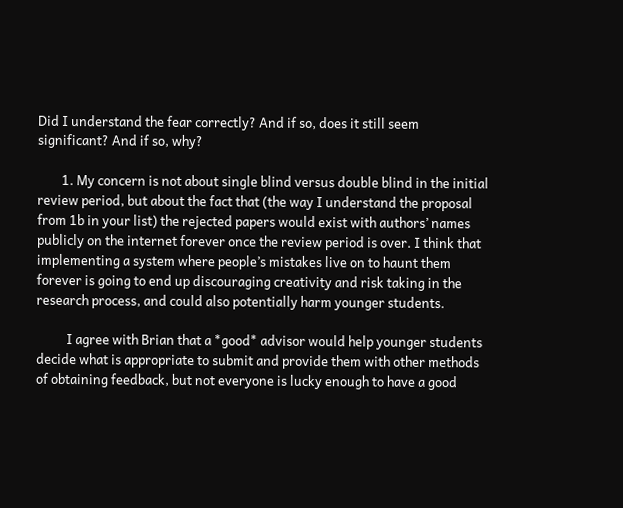Did I understand the fear correctly? And if so, does it still seem significant? And if so, why?

        1. My concern is not about single blind versus double blind in the initial review period, but about the fact that (the way I understand the proposal from 1b in your list) the rejected papers would exist with authors’ names publicly on the internet forever once the review period is over. I think that implementing a system where people’s mistakes live on to haunt them forever is going to end up discouraging creativity and risk taking in the research process, and could also potentially harm younger students.

          I agree with Brian that a *good* advisor would help younger students decide what is appropriate to submit and provide them with other methods of obtaining feedback, but not everyone is lucky enough to have a good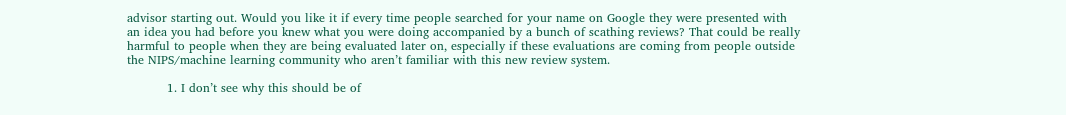advisor starting out. Would you like it if every time people searched for your name on Google they were presented with an idea you had before you knew what you were doing accompanied by a bunch of scathing reviews? That could be really harmful to people when they are being evaluated later on, especially if these evaluations are coming from people outside the NIPS/machine learning community who aren’t familiar with this new review system.

          1. I don’t see why this should be of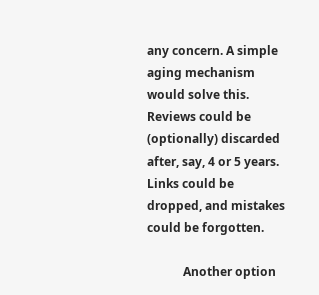any concern. A simple aging mechanism would solve this. Reviews could be (optionally) discarded after, say, 4 or 5 years. Links could be dropped, and mistakes could be forgotten.

            Another option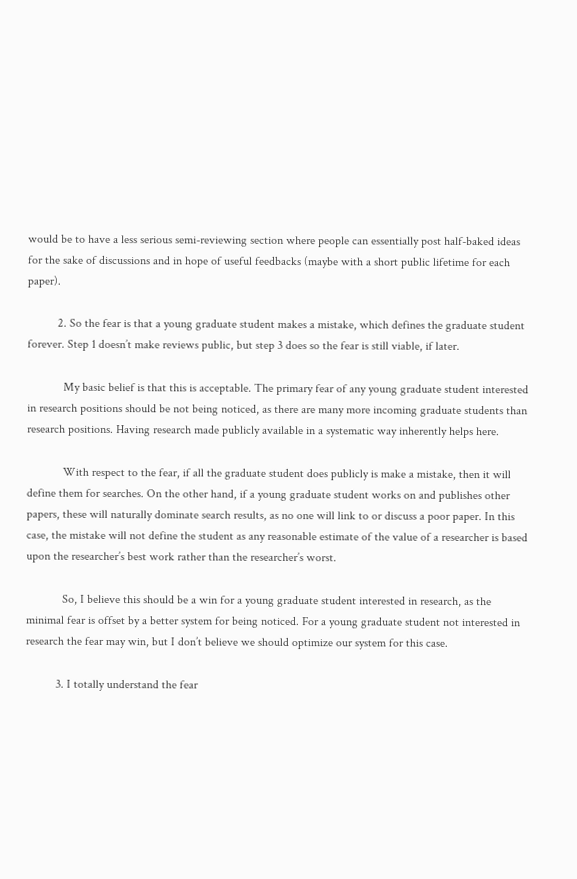would be to have a less serious semi-reviewing section where people can essentially post half-baked ideas for the sake of discussions and in hope of useful feedbacks (maybe with a short public lifetime for each paper).

          2. So the fear is that a young graduate student makes a mistake, which defines the graduate student forever. Step 1 doesn’t make reviews public, but step 3 does so the fear is still viable, if later.

            My basic belief is that this is acceptable. The primary fear of any young graduate student interested in research positions should be not being noticed, as there are many more incoming graduate students than research positions. Having research made publicly available in a systematic way inherently helps here.

            With respect to the fear, if all the graduate student does publicly is make a mistake, then it will define them for searches. On the other hand, if a young graduate student works on and publishes other papers, these will naturally dominate search results, as no one will link to or discuss a poor paper. In this case, the mistake will not define the student as any reasonable estimate of the value of a researcher is based upon the researcher’s best work rather than the researcher’s worst.

            So, I believe this should be a win for a young graduate student interested in research, as the minimal fear is offset by a better system for being noticed. For a young graduate student not interested in research the fear may win, but I don’t believe we should optimize our system for this case.

          3. I totally understand the fear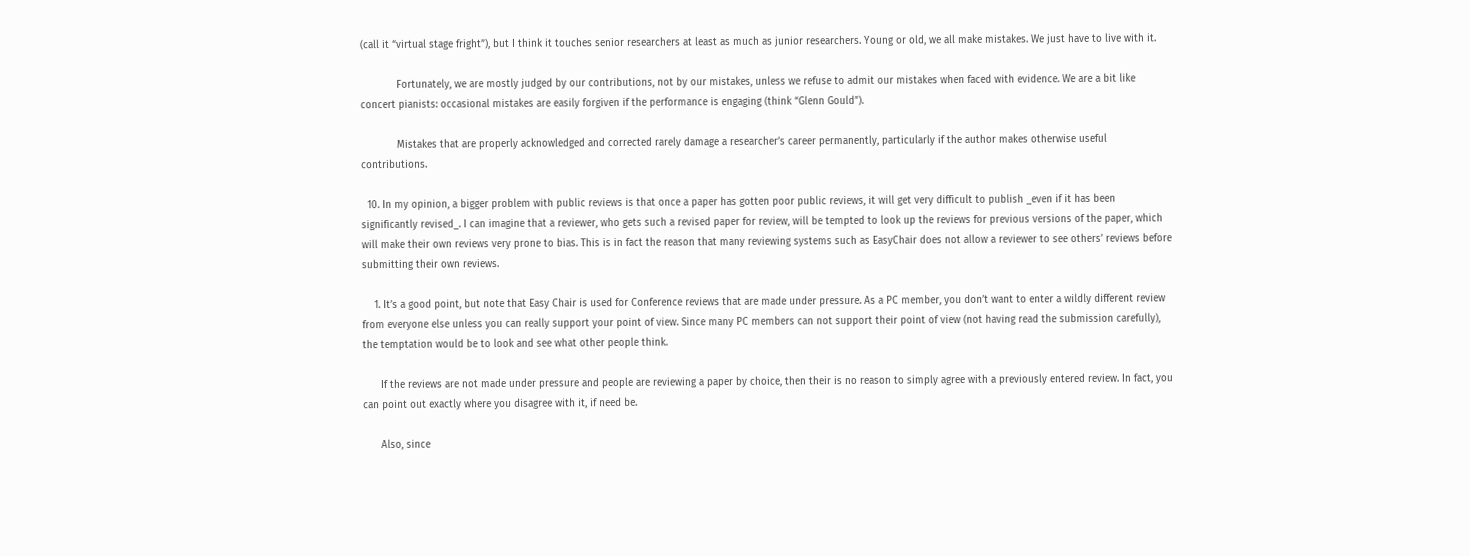(call it “virtual stage fright”), but I think it touches senior researchers at least as much as junior researchers. Young or old, we all make mistakes. We just have to live with it.

            Fortunately, we are mostly judged by our contributions, not by our mistakes, unless we refuse to admit our mistakes when faced with evidence. We are a bit like concert pianists: occasional mistakes are easily forgiven if the performance is engaging (think “Glenn Gould”).

            Mistakes that are properly acknowledged and corrected rarely damage a researcher’s career permanently, particularly if the author makes otherwise useful contributions.

  10. In my opinion, a bigger problem with public reviews is that once a paper has gotten poor public reviews, it will get very difficult to publish _even if it has been significantly revised_. I can imagine that a reviewer, who gets such a revised paper for review, will be tempted to look up the reviews for previous versions of the paper, which will make their own reviews very prone to bias. This is in fact the reason that many reviewing systems such as EasyChair does not allow a reviewer to see others’ reviews before submitting their own reviews.

    1. It’s a good point, but note that Easy Chair is used for Conference reviews that are made under pressure. As a PC member, you don’t want to enter a wildly different review from everyone else unless you can really support your point of view. Since many PC members can not support their point of view (not having read the submission carefully), the temptation would be to look and see what other people think.

      If the reviews are not made under pressure and people are reviewing a paper by choice, then their is no reason to simply agree with a previously entered review. In fact, you can point out exactly where you disagree with it, if need be.

      Also, since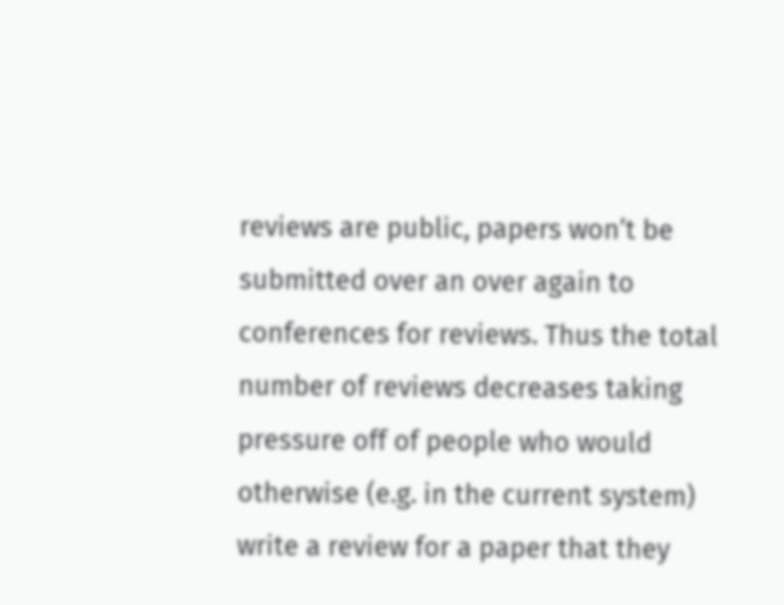reviews are public, papers won’t be submitted over an over again to conferences for reviews. Thus the total number of reviews decreases taking pressure off of people who would otherwise (e.g. in the current system) write a review for a paper that they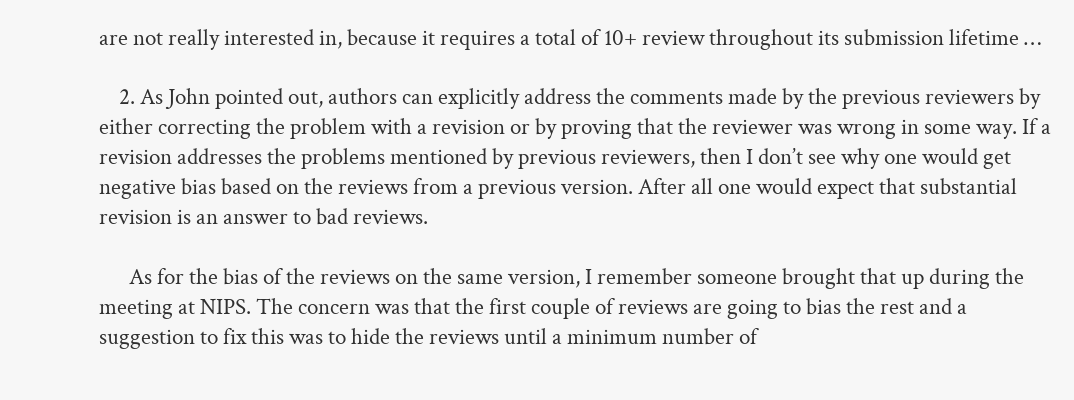are not really interested in, because it requires a total of 10+ review throughout its submission lifetime …

    2. As John pointed out, authors can explicitly address the comments made by the previous reviewers by either correcting the problem with a revision or by proving that the reviewer was wrong in some way. If a revision addresses the problems mentioned by previous reviewers, then I don’t see why one would get negative bias based on the reviews from a previous version. After all one would expect that substantial revision is an answer to bad reviews.

      As for the bias of the reviews on the same version, I remember someone brought that up during the meeting at NIPS. The concern was that the first couple of reviews are going to bias the rest and a suggestion to fix this was to hide the reviews until a minimum number of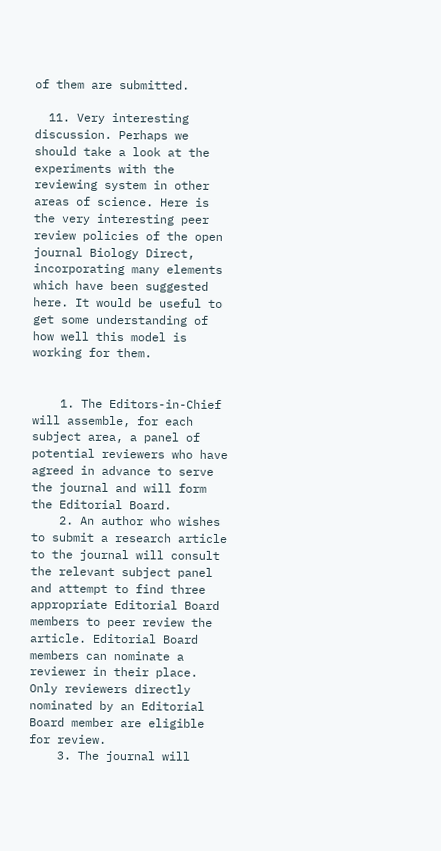of them are submitted.

  11. Very interesting discussion. Perhaps we should take a look at the experiments with the reviewing system in other areas of science. Here is the very interesting peer review policies of the open journal Biology Direct, incorporating many elements which have been suggested here. It would be useful to get some understanding of how well this model is working for them.


    1. The Editors-in-Chief will assemble, for each subject area, a panel of potential reviewers who have agreed in advance to serve the journal and will form the Editorial Board.
    2. An author who wishes to submit a research article to the journal will consult the relevant subject panel and attempt to find three appropriate Editorial Board members to peer review the article. Editorial Board members can nominate a reviewer in their place. Only reviewers directly nominated by an Editorial Board member are eligible for review.
    3. The journal will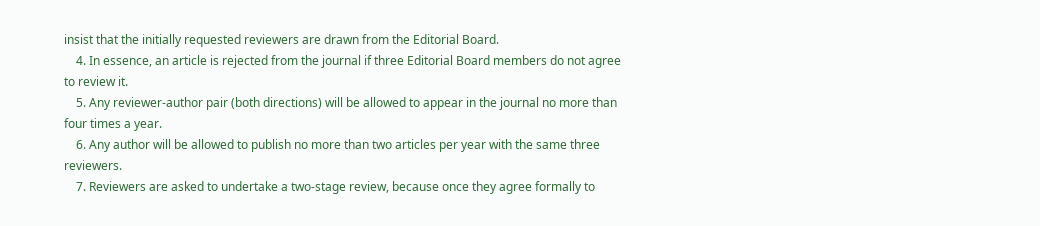insist that the initially requested reviewers are drawn from the Editorial Board.
    4. In essence, an article is rejected from the journal if three Editorial Board members do not agree to review it.
    5. Any reviewer-author pair (both directions) will be allowed to appear in the journal no more than four times a year.
    6. Any author will be allowed to publish no more than two articles per year with the same three reviewers.
    7. Reviewers are asked to undertake a two-stage review, because once they agree formally to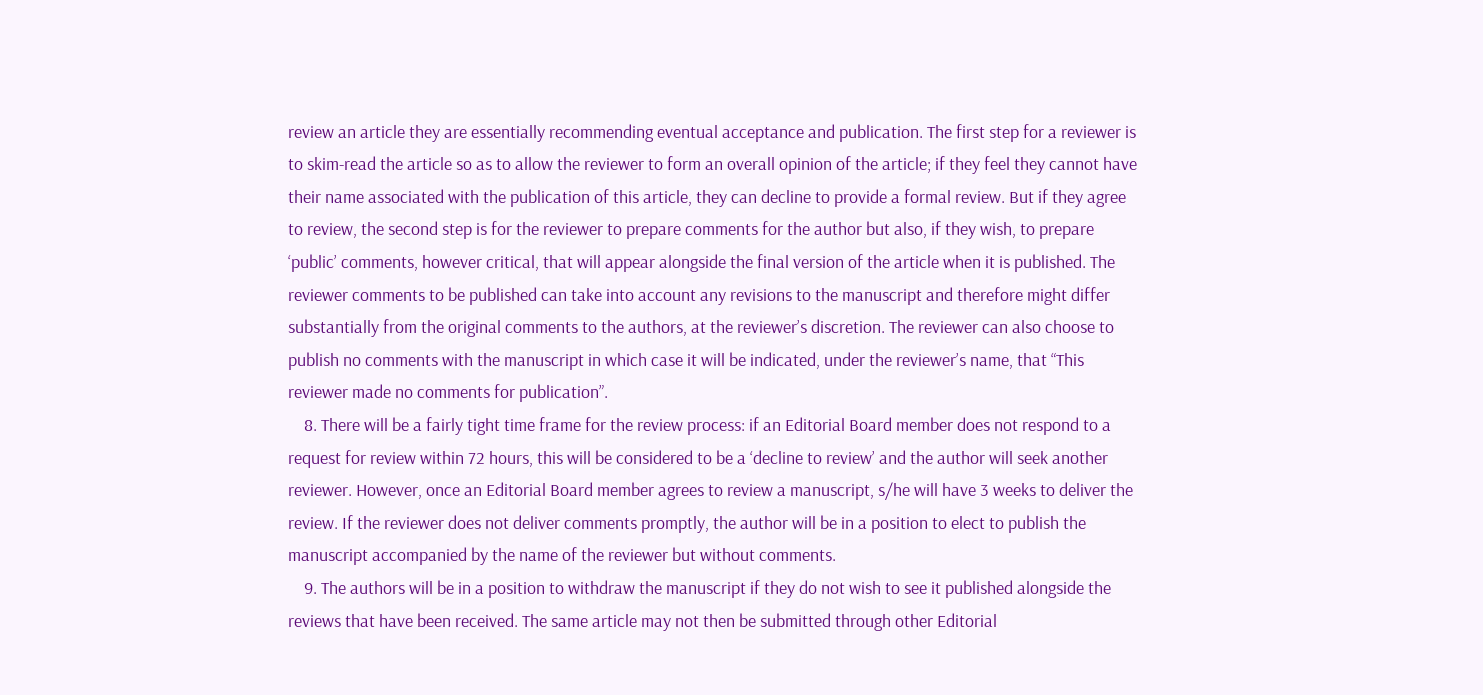review an article they are essentially recommending eventual acceptance and publication. The first step for a reviewer is to skim-read the article so as to allow the reviewer to form an overall opinion of the article; if they feel they cannot have their name associated with the publication of this article, they can decline to provide a formal review. But if they agree to review, the second step is for the reviewer to prepare comments for the author but also, if they wish, to prepare ‘public’ comments, however critical, that will appear alongside the final version of the article when it is published. The reviewer comments to be published can take into account any revisions to the manuscript and therefore might differ substantially from the original comments to the authors, at the reviewer’s discretion. The reviewer can also choose to publish no comments with the manuscript in which case it will be indicated, under the reviewer’s name, that “This reviewer made no comments for publication”.
    8. There will be a fairly tight time frame for the review process: if an Editorial Board member does not respond to a request for review within 72 hours, this will be considered to be a ‘decline to review’ and the author will seek another reviewer. However, once an Editorial Board member agrees to review a manuscript, s/he will have 3 weeks to deliver the review. If the reviewer does not deliver comments promptly, the author will be in a position to elect to publish the manuscript accompanied by the name of the reviewer but without comments.
    9. The authors will be in a position to withdraw the manuscript if they do not wish to see it published alongside the reviews that have been received. The same article may not then be submitted through other Editorial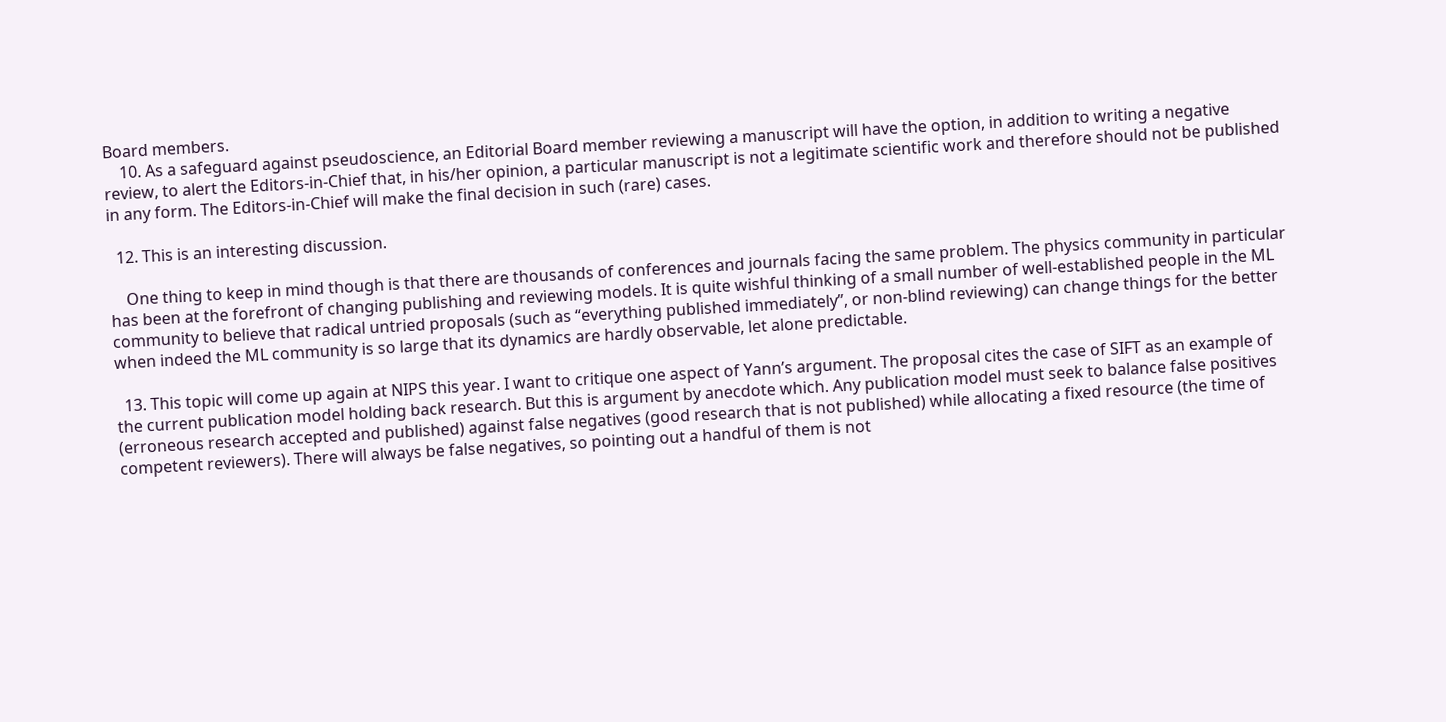Board members.
    10. As a safeguard against pseudoscience, an Editorial Board member reviewing a manuscript will have the option, in addition to writing a negative review, to alert the Editors-in-Chief that, in his/her opinion, a particular manuscript is not a legitimate scientific work and therefore should not be published in any form. The Editors-in-Chief will make the final decision in such (rare) cases.

  12. This is an interesting discussion.

    One thing to keep in mind though is that there are thousands of conferences and journals facing the same problem. The physics community in particular has been at the forefront of changing publishing and reviewing models. It is quite wishful thinking of a small number of well-established people in the ML community to believe that radical untried proposals (such as “everything published immediately”, or non-blind reviewing) can change things for the better when indeed the ML community is so large that its dynamics are hardly observable, let alone predictable.

  13. This topic will come up again at NIPS this year. I want to critique one aspect of Yann’s argument. The proposal cites the case of SIFT as an example of the current publication model holding back research. But this is argument by anecdote which. Any publication model must seek to balance false positives (erroneous research accepted and published) against false negatives (good research that is not published) while allocating a fixed resource (the time of competent reviewers). There will always be false negatives, so pointing out a handful of them is not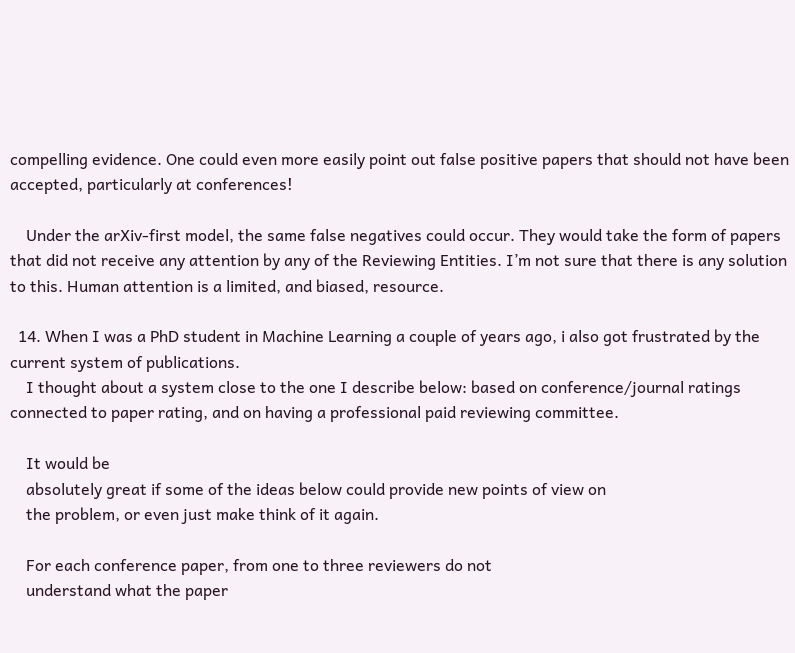compelling evidence. One could even more easily point out false positive papers that should not have been accepted, particularly at conferences!

    Under the arXiv-first model, the same false negatives could occur. They would take the form of papers that did not receive any attention by any of the Reviewing Entities. I’m not sure that there is any solution to this. Human attention is a limited, and biased, resource.

  14. When I was a PhD student in Machine Learning a couple of years ago, i also got frustrated by the current system of publications.
    I thought about a system close to the one I describe below: based on conference/journal ratings connected to paper rating, and on having a professional paid reviewing committee.

    It would be
    absolutely great if some of the ideas below could provide new points of view on
    the problem, or even just make think of it again.

    For each conference paper, from one to three reviewers do not
    understand what the paper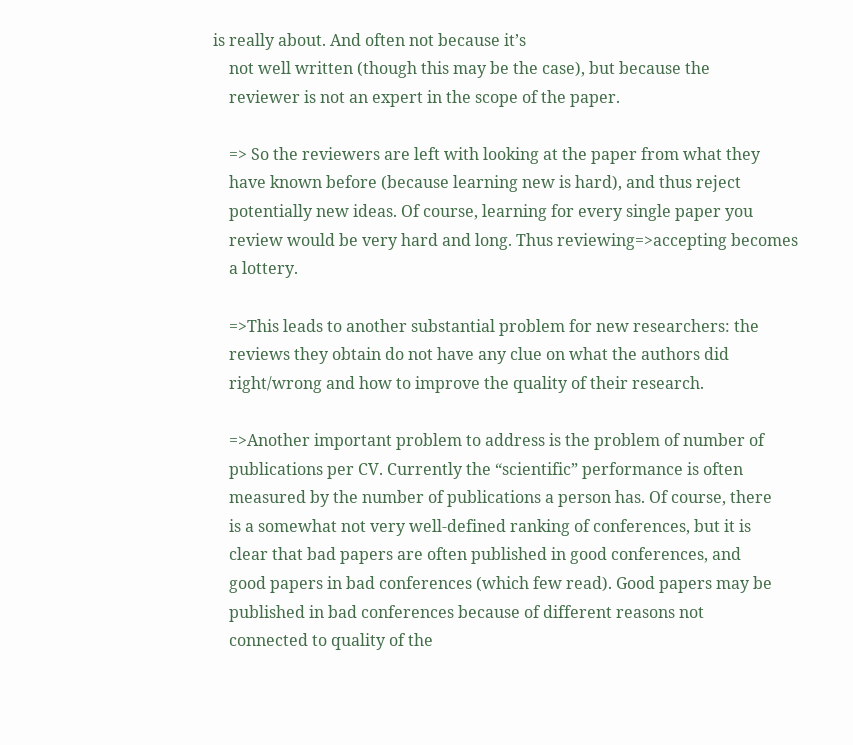is really about. And often not because it’s
    not well written (though this may be the case), but because the
    reviewer is not an expert in the scope of the paper.

    => So the reviewers are left with looking at the paper from what they
    have known before (because learning new is hard), and thus reject
    potentially new ideas. Of course, learning for every single paper you
    review would be very hard and long. Thus reviewing=>accepting becomes
    a lottery.

    =>This leads to another substantial problem for new researchers: the
    reviews they obtain do not have any clue on what the authors did
    right/wrong and how to improve the quality of their research.

    =>Another important problem to address is the problem of number of
    publications per CV. Currently the “scientific” performance is often
    measured by the number of publications a person has. Of course, there
    is a somewhat not very well-defined ranking of conferences, but it is
    clear that bad papers are often published in good conferences, and
    good papers in bad conferences (which few read). Good papers may be
    published in bad conferences because of different reasons not
    connected to quality of the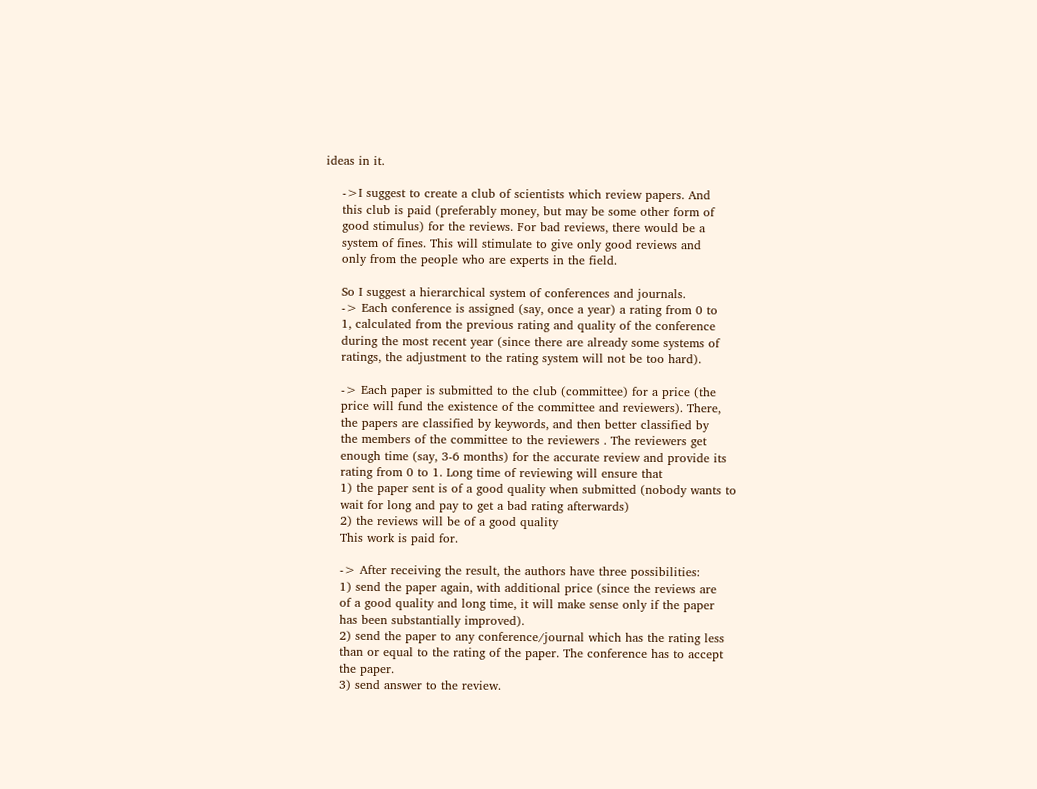ideas in it.

    ->I suggest to create a club of scientists which review papers. And
    this club is paid (preferably money, but may be some other form of
    good stimulus) for the reviews. For bad reviews, there would be a
    system of fines. This will stimulate to give only good reviews and
    only from the people who are experts in the field.

    So I suggest a hierarchical system of conferences and journals.
    -> Each conference is assigned (say, once a year) a rating from 0 to
    1, calculated from the previous rating and quality of the conference
    during the most recent year (since there are already some systems of
    ratings, the adjustment to the rating system will not be too hard).

    -> Each paper is submitted to the club (committee) for a price (the
    price will fund the existence of the committee and reviewers). There,
    the papers are classified by keywords, and then better classified by
    the members of the committee to the reviewers . The reviewers get
    enough time (say, 3-6 months) for the accurate review and provide its
    rating from 0 to 1. Long time of reviewing will ensure that
    1) the paper sent is of a good quality when submitted (nobody wants to
    wait for long and pay to get a bad rating afterwards)
    2) the reviews will be of a good quality
    This work is paid for.

    -> After receiving the result, the authors have three possibilities:
    1) send the paper again, with additional price (since the reviews are
    of a good quality and long time, it will make sense only if the paper
    has been substantially improved).
    2) send the paper to any conference/journal which has the rating less
    than or equal to the rating of the paper. The conference has to accept
    the paper.
    3) send answer to the review.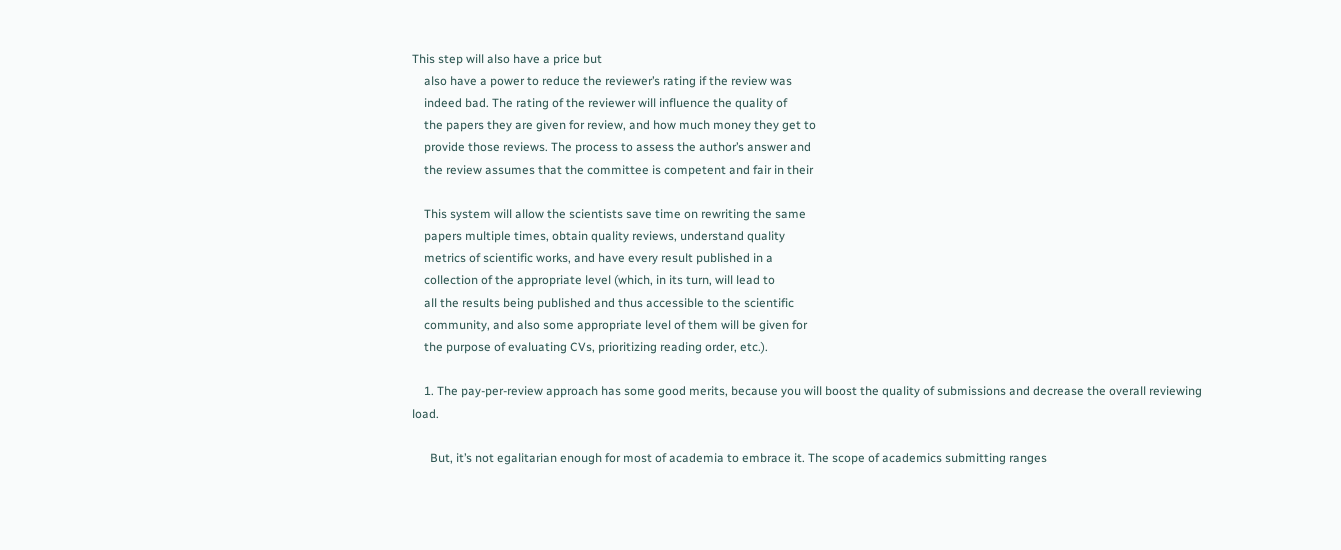This step will also have a price but
    also have a power to reduce the reviewer’s rating if the review was
    indeed bad. The rating of the reviewer will influence the quality of
    the papers they are given for review, and how much money they get to
    provide those reviews. The process to assess the author’s answer and
    the review assumes that the committee is competent and fair in their

    This system will allow the scientists save time on rewriting the same
    papers multiple times, obtain quality reviews, understand quality
    metrics of scientific works, and have every result published in a
    collection of the appropriate level (which, in its turn, will lead to
    all the results being published and thus accessible to the scientific
    community, and also some appropriate level of them will be given for
    the purpose of evaluating CVs, prioritizing reading order, etc.).

    1. The pay-per-review approach has some good merits, because you will boost the quality of submissions and decrease the overall reviewing load.

      But, it’s not egalitarian enough for most of academia to embrace it. The scope of academics submitting ranges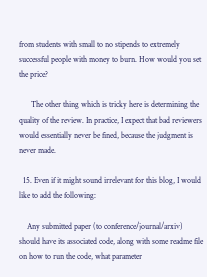from students with small to no stipends to extremely successful people with money to burn. How would you set the price?

      The other thing which is tricky here is determining the quality of the review. In practice, I expect that bad reviewers would essentially never be fined, because the judgment is never made.

  15. Even if it might sound irrelevant for this blog, I would like to add the following:

    Any submitted paper (to conference/journal/arxiv) should have its associated code, along with some readme file on how to run the code, what parameter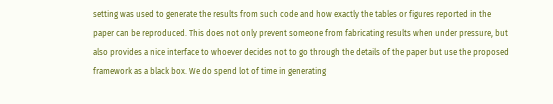setting was used to generate the results from such code and how exactly the tables or figures reported in the paper can be reproduced. This does not only prevent someone from fabricating results when under pressure, but also provides a nice interface to whoever decides not to go through the details of the paper but use the proposed framework as a black box. We do spend lot of time in generating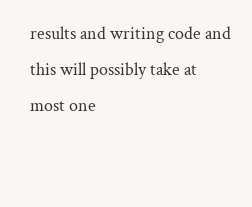results and writing code and this will possibly take at most one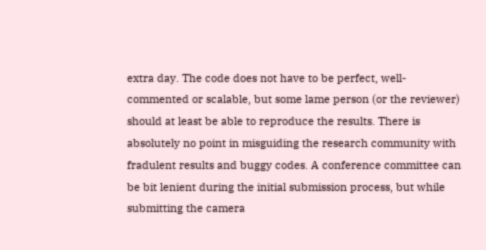extra day. The code does not have to be perfect, well-commented or scalable, but some lame person (or the reviewer) should at least be able to reproduce the results. There is absolutely no point in misguiding the research community with fradulent results and buggy codes. A conference committee can be bit lenient during the initial submission process, but while submitting the camera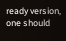ready version, one should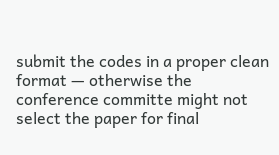submit the codes in a proper clean format — otherwise the conference committe might not select the paper for final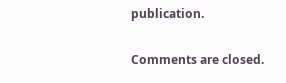publication.

Comments are closed.